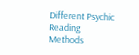Different Psychic Reading Methods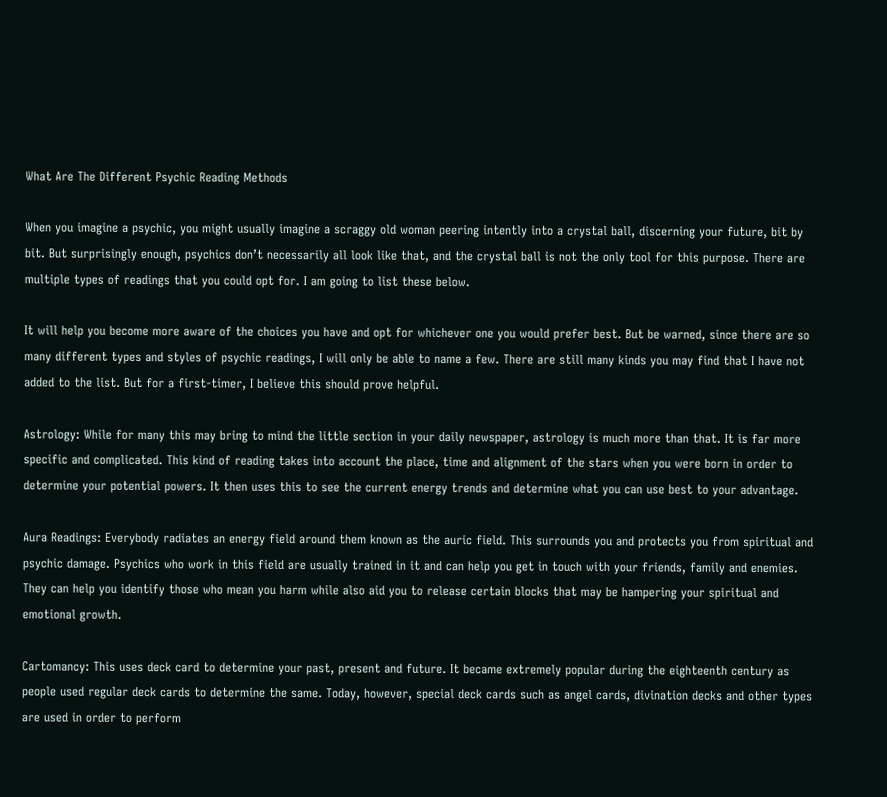What Are The Different Psychic Reading Methods

When you imagine a psychic, you might usually imagine a scraggy old woman peering intently into a crystal ball, discerning your future, bit by bit. But surprisingly enough, psychics don’t necessarily all look like that, and the crystal ball is not the only tool for this purpose. There are multiple types of readings that you could opt for. I am going to list these below.

It will help you become more aware of the choices you have and opt for whichever one you would prefer best. But be warned, since there are so many different types and styles of psychic readings, I will only be able to name a few. There are still many kinds you may find that I have not added to the list. But for a first-timer, I believe this should prove helpful.

Astrology: While for many this may bring to mind the little section in your daily newspaper, astrology is much more than that. It is far more specific and complicated. This kind of reading takes into account the place, time and alignment of the stars when you were born in order to determine your potential powers. It then uses this to see the current energy trends and determine what you can use best to your advantage.

Aura Readings: Everybody radiates an energy field around them known as the auric field. This surrounds you and protects you from spiritual and psychic damage. Psychics who work in this field are usually trained in it and can help you get in touch with your friends, family and enemies. They can help you identify those who mean you harm while also aid you to release certain blocks that may be hampering your spiritual and emotional growth.

Cartomancy: This uses deck card to determine your past, present and future. It became extremely popular during the eighteenth century as people used regular deck cards to determine the same. Today, however, special deck cards such as angel cards, divination decks and other types are used in order to perform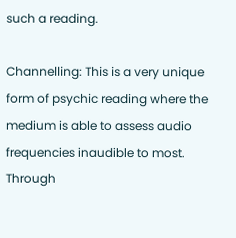such a reading.

Channelling: This is a very unique form of psychic reading where the medium is able to assess audio frequencies inaudible to most. Through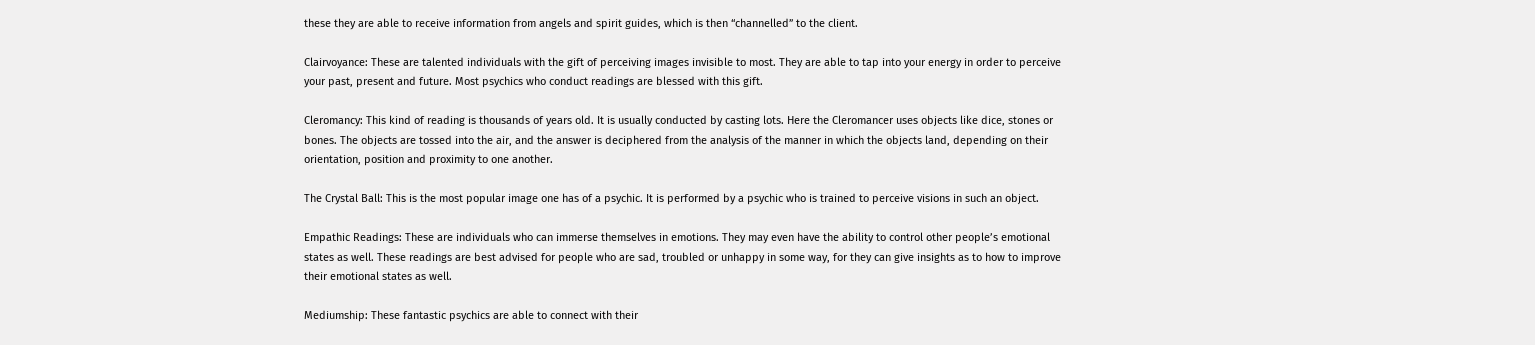these they are able to receive information from angels and spirit guides, which is then “channelled” to the client.

Clairvoyance: These are talented individuals with the gift of perceiving images invisible to most. They are able to tap into your energy in order to perceive your past, present and future. Most psychics who conduct readings are blessed with this gift.

Cleromancy: This kind of reading is thousands of years old. It is usually conducted by casting lots. Here the Cleromancer uses objects like dice, stones or bones. The objects are tossed into the air, and the answer is deciphered from the analysis of the manner in which the objects land, depending on their orientation, position and proximity to one another.

The Crystal Ball: This is the most popular image one has of a psychic. It is performed by a psychic who is trained to perceive visions in such an object.

Empathic Readings: These are individuals who can immerse themselves in emotions. They may even have the ability to control other people’s emotional states as well. These readings are best advised for people who are sad, troubled or unhappy in some way, for they can give insights as to how to improve their emotional states as well.

Mediumship: These fantastic psychics are able to connect with their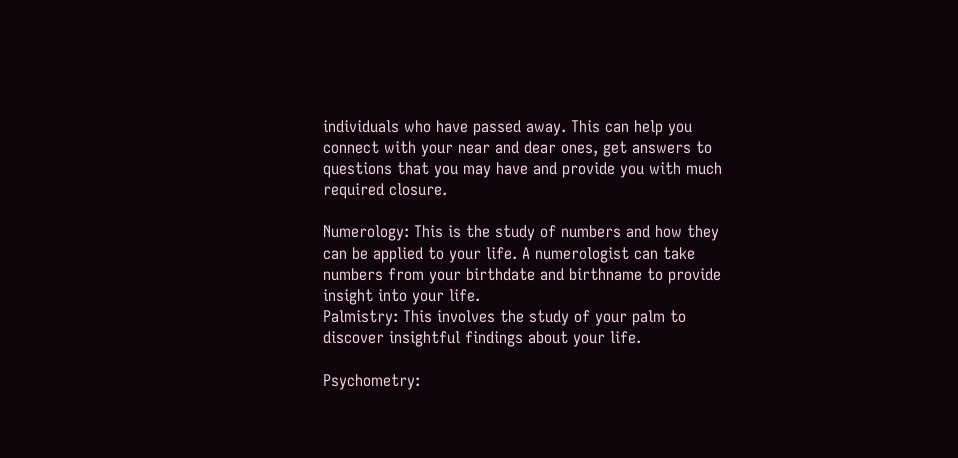individuals who have passed away. This can help you connect with your near and dear ones, get answers to questions that you may have and provide you with much required closure.

Numerology: This is the study of numbers and how they can be applied to your life. A numerologist can take numbers from your birthdate and birthname to provide insight into your life.
Palmistry: This involves the study of your palm to discover insightful findings about your life.

Psychometry: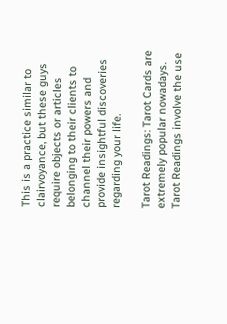This is a practice similar to clairvoyance, but these guys require objects or articles belonging to their clients to channel their powers and provide insightful discoveries regarding your life.

Tarot Readings: Tarot Cards are extremely popular nowadays. Tarot Readings involve the use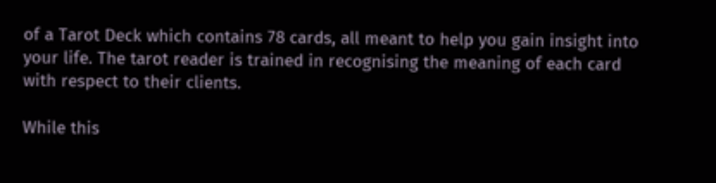of a Tarot Deck which contains 78 cards, all meant to help you gain insight into your life. The tarot reader is trained in recognising the meaning of each card with respect to their clients.

While this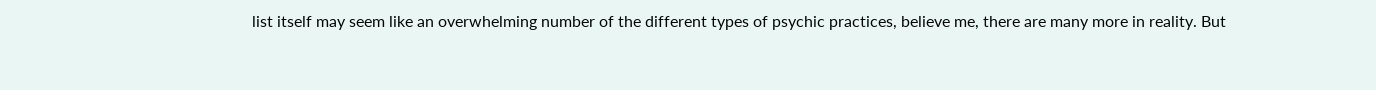list itself may seem like an overwhelming number of the different types of psychic practices, believe me, there are many more in reality. But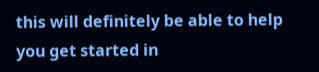this will definitely be able to help you get started in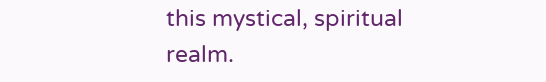this mystical, spiritual realm.